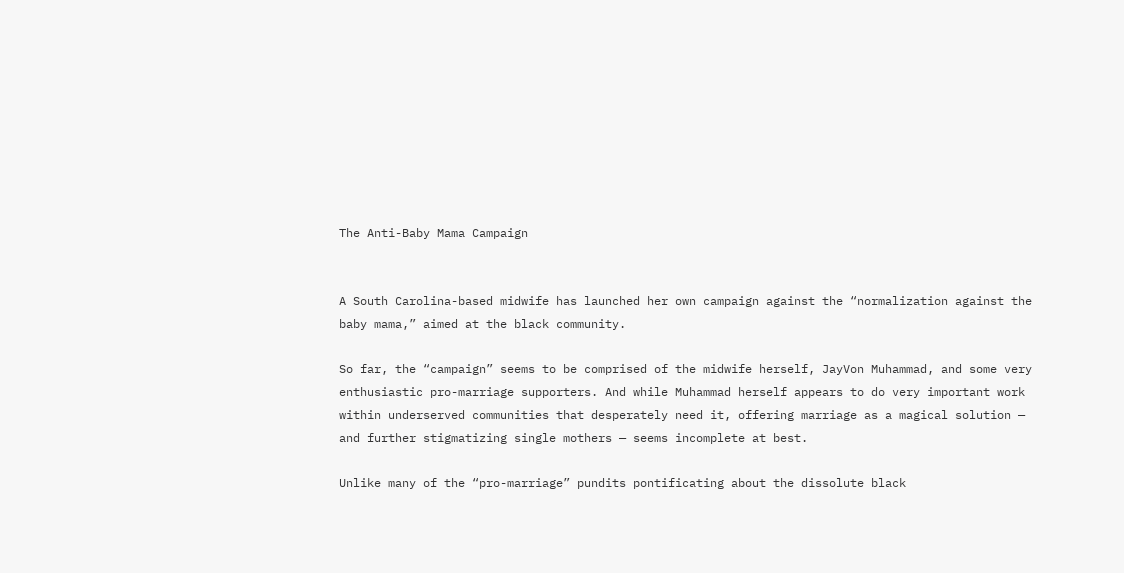The Anti-Baby Mama Campaign


A South Carolina-based midwife has launched her own campaign against the “normalization against the baby mama,” aimed at the black community.

So far, the “campaign” seems to be comprised of the midwife herself, JayVon Muhammad, and some very enthusiastic pro-marriage supporters. And while Muhammad herself appears to do very important work within underserved communities that desperately need it, offering marriage as a magical solution — and further stigmatizing single mothers — seems incomplete at best.

Unlike many of the “pro-marriage” pundits pontificating about the dissolute black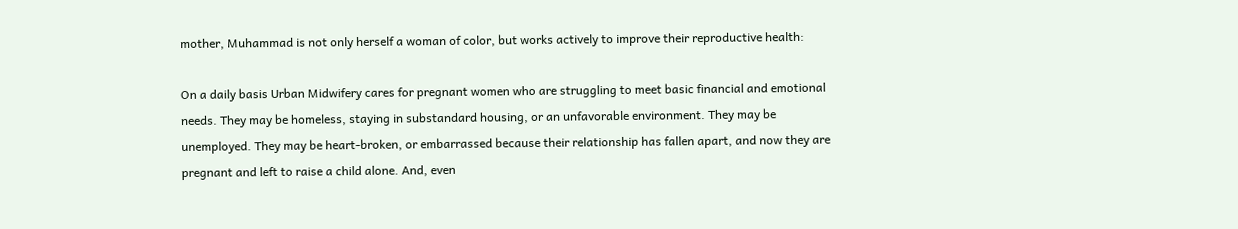mother, Muhammad is not only herself a woman of color, but works actively to improve their reproductive health:

On a daily basis Urban Midwifery cares for pregnant women who are struggling to meet basic financial and emotional needs. They may be homeless, staying in substandard housing, or an unfavorable environment. They may be unemployed. They may be heart-broken, or embarrassed because their relationship has fallen apart, and now they are pregnant and left to raise a child alone. And, even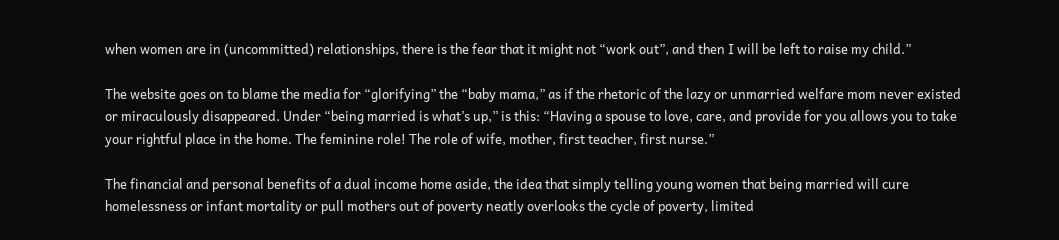when women are in (uncommitted) relationships, there is the fear that it might not “work out”, and then I will be left to raise my child.”

The website goes on to blame the media for “glorifying” the “baby mama,” as if the rhetoric of the lazy or unmarried welfare mom never existed or miraculously disappeared. Under “being married is what’s up,” is this: “Having a spouse to love, care, and provide for you allows you to take your rightful place in the home. The feminine role! The role of wife, mother, first teacher, first nurse.”

The financial and personal benefits of a dual income home aside, the idea that simply telling young women that being married will cure homelessness or infant mortality or pull mothers out of poverty neatly overlooks the cycle of poverty, limited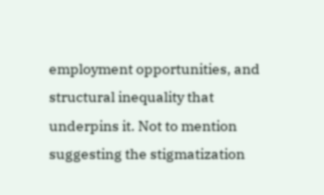employment opportunities, and structural inequality that underpins it. Not to mention suggesting the stigmatization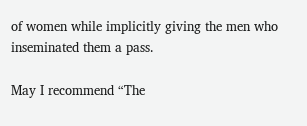of women while implicitly giving the men who inseminated them a pass.

May I recommend “The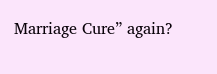Marriage Cure” again?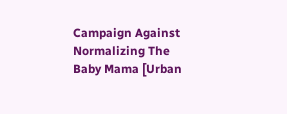Campaign Against Normalizing The Baby Mama [Urban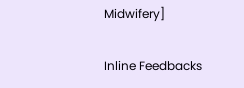Midwifery]

Inline Feedbacks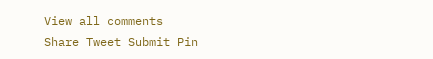View all comments
Share Tweet Submit Pin